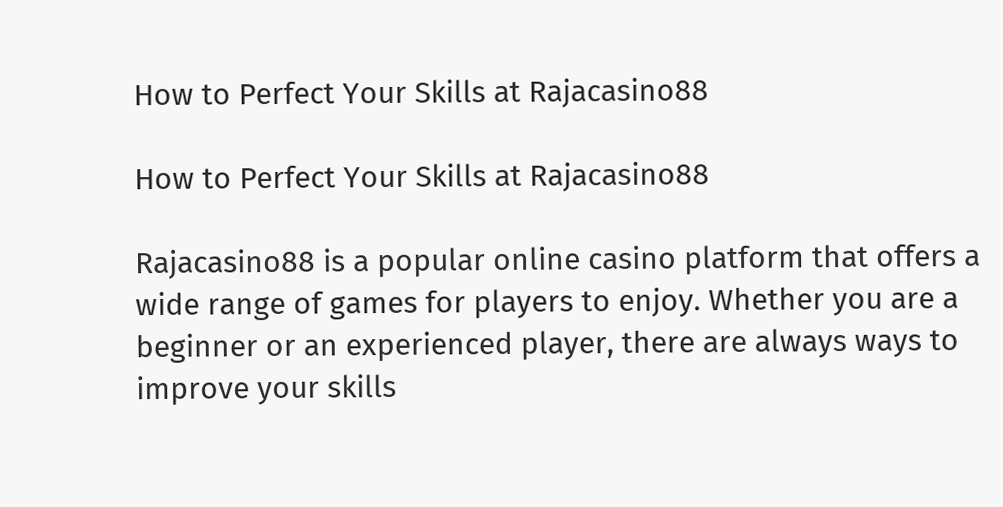How to Perfect Your Skills at Rajacasino88

How to Perfect Your Skills at Rajacasino88

Rajacasino88 is a popular online casino platform that offers a wide range of games for players to enjoy. Whether you are a beginner or an experienced player, there are always ways to improve your skills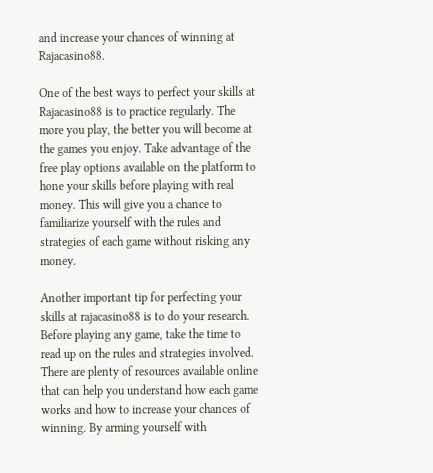and increase your chances of winning at Rajacasino88.

One of the best ways to perfect your skills at Rajacasino88 is to practice regularly. The more you play, the better you will become at the games you enjoy. Take advantage of the free play options available on the platform to hone your skills before playing with real money. This will give you a chance to familiarize yourself with the rules and strategies of each game without risking any money.

Another important tip for perfecting your skills at rajacasino88 is to do your research. Before playing any game, take the time to read up on the rules and strategies involved. There are plenty of resources available online that can help you understand how each game works and how to increase your chances of winning. By arming yourself with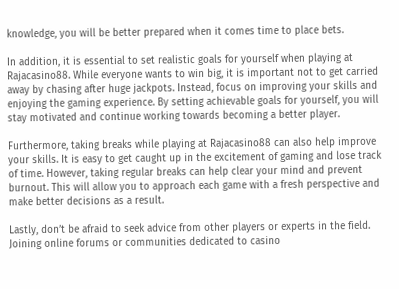knowledge, you will be better prepared when it comes time to place bets.

In addition, it is essential to set realistic goals for yourself when playing at Rajacasino88. While everyone wants to win big, it is important not to get carried away by chasing after huge jackpots. Instead, focus on improving your skills and enjoying the gaming experience. By setting achievable goals for yourself, you will stay motivated and continue working towards becoming a better player.

Furthermore, taking breaks while playing at Rajacasino88 can also help improve your skills. It is easy to get caught up in the excitement of gaming and lose track of time. However, taking regular breaks can help clear your mind and prevent burnout. This will allow you to approach each game with a fresh perspective and make better decisions as a result.

Lastly, don’t be afraid to seek advice from other players or experts in the field. Joining online forums or communities dedicated to casino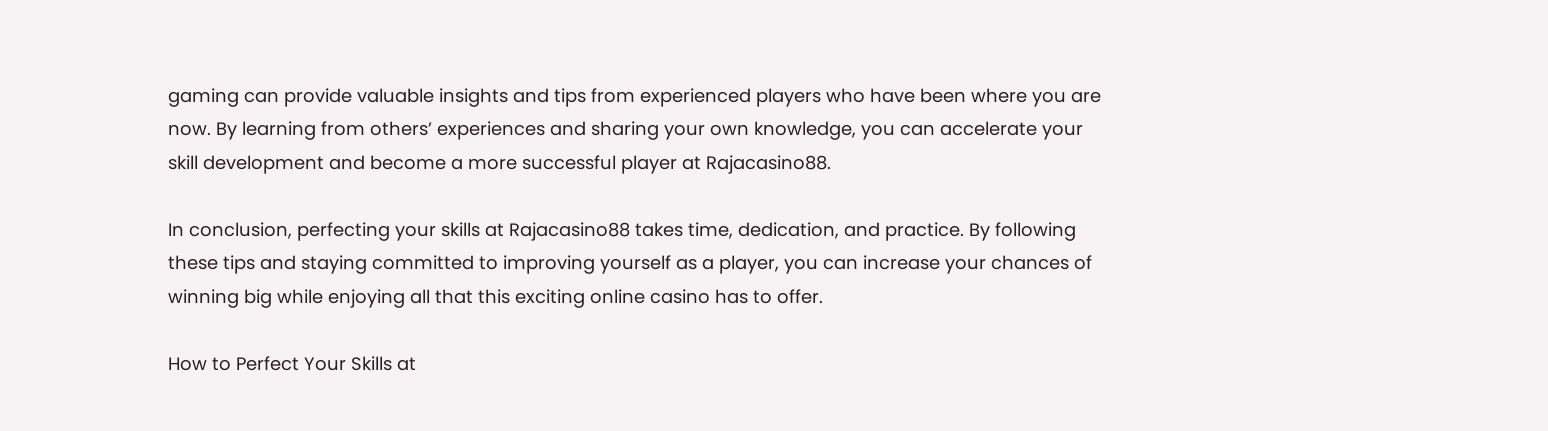gaming can provide valuable insights and tips from experienced players who have been where you are now. By learning from others’ experiences and sharing your own knowledge, you can accelerate your skill development and become a more successful player at Rajacasino88.

In conclusion, perfecting your skills at Rajacasino88 takes time, dedication, and practice. By following these tips and staying committed to improving yourself as a player, you can increase your chances of winning big while enjoying all that this exciting online casino has to offer.

How to Perfect Your Skills at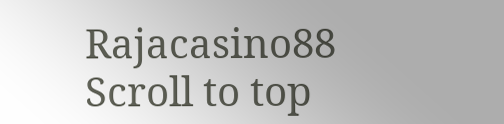Rajacasino88
Scroll to top